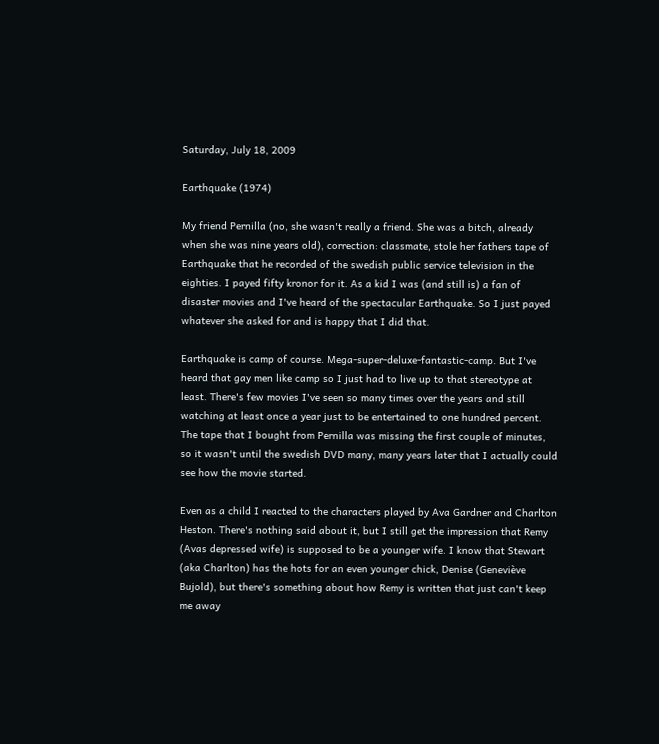Saturday, July 18, 2009

Earthquake (1974)

My friend Pernilla (no, she wasn't really a friend. She was a bitch, already when she was nine years old), correction: classmate, stole her fathers tape of Earthquake that he recorded of the swedish public service television in the eighties. I payed fifty kronor for it. As a kid I was (and still is) a fan of disaster movies and I've heard of the spectacular Earthquake. So I just payed whatever she asked for and is happy that I did that.

Earthquake is camp of course. Mega-super-deluxe-fantastic-camp. But I've heard that gay men like camp so I just had to live up to that stereotype at least. There's few movies I've seen so many times over the years and still watching at least once a year just to be entertained to one hundred percent. The tape that I bought from Pernilla was missing the first couple of minutes, so it wasn't until the swedish DVD many, many years later that I actually could see how the movie started.

Even as a child I reacted to the characters played by Ava Gardner and Charlton Heston. There's nothing said about it, but I still get the impression that Remy (Avas depressed wife) is supposed to be a younger wife. I know that Stewart (aka Charlton) has the hots for an even younger chick, Denise (Geneviève Bujold), but there's something about how Remy is written that just can't keep me away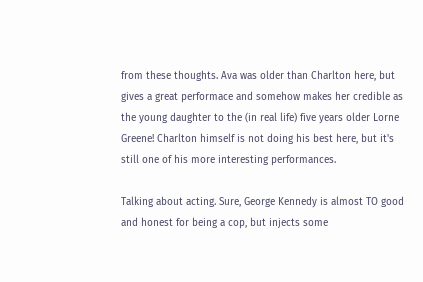from these thoughts. Ava was older than Charlton here, but gives a great performace and somehow makes her credible as the young daughter to the (in real life) five years older Lorne Greene! Charlton himself is not doing his best here, but it's still one of his more interesting performances.

Talking about acting. Sure, George Kennedy is almost TO good and honest for being a cop, but injects some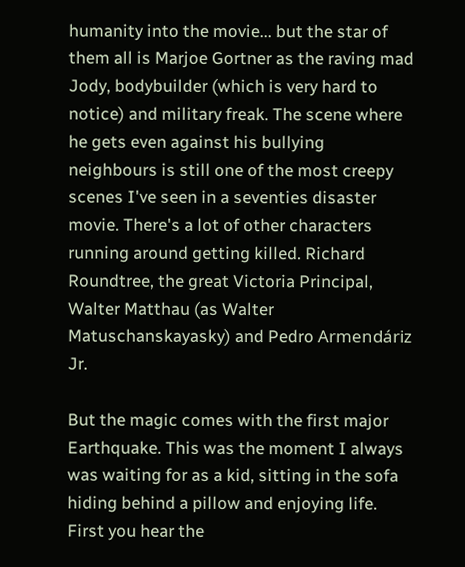humanity into the movie... but the star of them all is Marjoe Gortner as the raving mad Jody, bodybuilder (which is very hard to notice) and military freak. The scene where he gets even against his bullying neighbours is still one of the most creepy scenes I've seen in a seventies disaster movie. There's a lot of other characters running around getting killed. Richard Roundtree, the great Victoria Principal, Walter Matthau (as Walter Matuschanskayasky) and Pedro Armendáriz Jr.

But the magic comes with the first major Earthquake. This was the moment I always was waiting for as a kid, sitting in the sofa hiding behind a pillow and enjoying life. First you hear the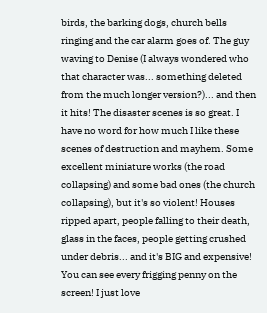birds, the barking dogs, church bells ringing and the car alarm goes of. The guy waving to Denise (I always wondered who that character was... something deleted from the much longer version?)... and then it hits! The disaster scenes is so great. I have no word for how much I like these scenes of destruction and mayhem. Some excellent miniature works (the road collapsing) and some bad ones (the church collapsing), but it's so violent! Houses ripped apart, people falling to their death, glass in the faces, people getting crushed under debris... and it's BIG and expensive! You can see every frigging penny on the screen! I just love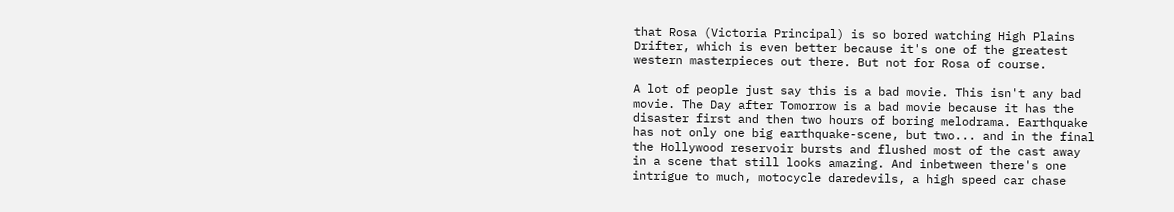that Rosa (Victoria Principal) is so bored watching High Plains Drifter, which is even better because it's one of the greatest western masterpieces out there. But not for Rosa of course.

A lot of people just say this is a bad movie. This isn't any bad movie. The Day after Tomorrow is a bad movie because it has the disaster first and then two hours of boring melodrama. Earthquake has not only one big earthquake-scene, but two... and in the final the Hollywood reservoir bursts and flushed most of the cast away in a scene that still looks amazing. And inbetween there's one intrigue to much, motocycle daredevils, a high speed car chase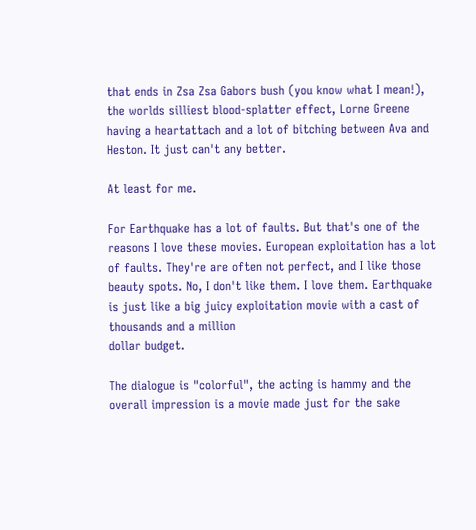that ends in Zsa Zsa Gabors bush (you know what I mean!), the worlds silliest blood-splatter effect, Lorne Greene having a heartattach and a lot of bitching between Ava and Heston. It just can't any better.

At least for me.

For Earthquake has a lot of faults. But that's one of the reasons I love these movies. European exploitation has a lot of faults. They're are often not perfect, and I like those beauty spots. No, I don't like them. I love them. Earthquake is just like a big juicy exploitation movie with a cast of thousands and a million
dollar budget.

The dialogue is "colorful", the acting is hammy and the overall impression is a movie made just for the sake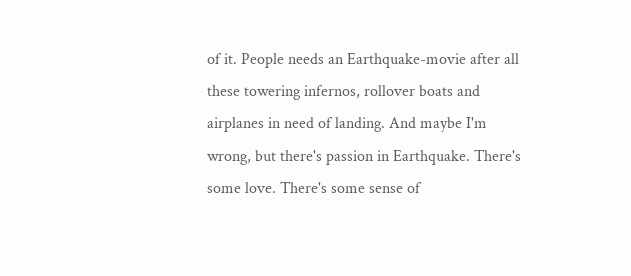of it. People needs an Earthquake-movie after all these towering infernos, rollover boats and airplanes in need of landing. And maybe I'm wrong, but there's passion in Earthquake. There's some love. There's some sense of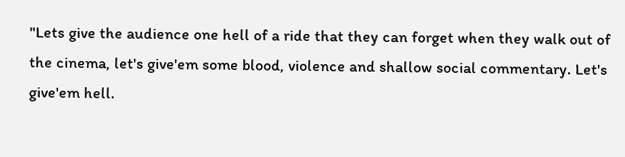"Lets give the audience one hell of a ride that they can forget when they walk out of the cinema, let's give'em some blood, violence and shallow social commentary. Let's give'em hell.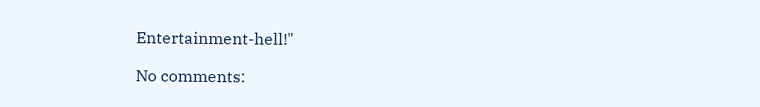Entertainment-hell!"

No comments: